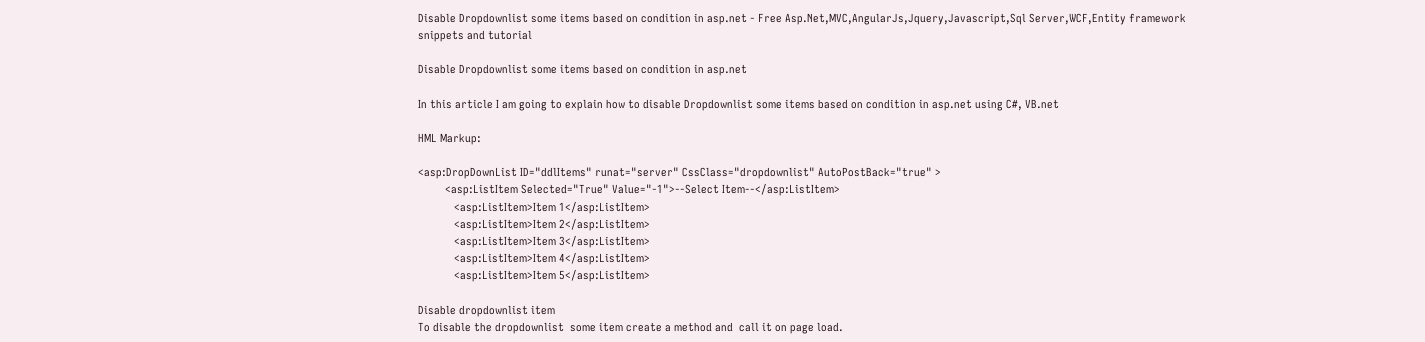Disable Dropdownlist some items based on condition in asp.net - Free Asp.Net,MVC,AngularJs,Jquery,Javascript,Sql Server,WCF,Entity framework snippets and tutorial

Disable Dropdownlist some items based on condition in asp.net

In this article I am going to explain how to disable Dropdownlist some items based on condition in asp.net using C#, VB.net

HML Markup:

<asp:DropDownList ID="ddlItems" runat="server" CssClass="dropdownlist" AutoPostBack="true" >
         <asp:ListItem Selected="True" Value="-1">--Select Item--</asp:ListItem>
            <asp:ListItem>Item 1</asp:ListItem>
            <asp:ListItem>Item 2</asp:ListItem>
            <asp:ListItem>Item 3</asp:ListItem>
            <asp:ListItem>Item 4</asp:ListItem>
            <asp:ListItem>Item 5</asp:ListItem>

Disable dropdownlist item
To disable the dropdownlist  some item create a method and  call it on page load.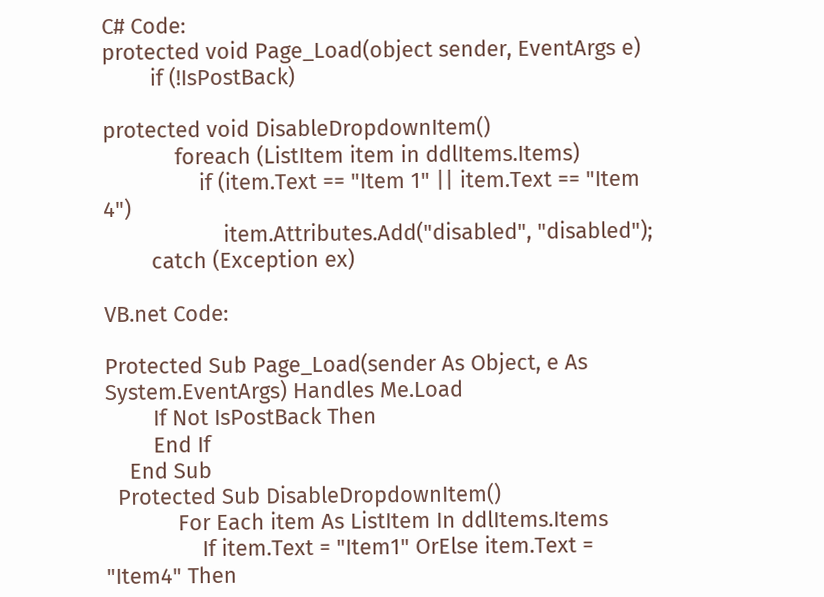C# Code:
protected void Page_Load(object sender, EventArgs e)
        if (!IsPostBack)

protected void DisableDropdownItem()
            foreach (ListItem item in ddlItems.Items)
                if (item.Text == "Item 1" || item.Text == "Item 4")
                    item.Attributes.Add("disabled", "disabled");
        catch (Exception ex)

VB.net Code:

Protected Sub Page_Load(sender As Object, e As System.EventArgs) Handles Me.Load
        If Not IsPostBack Then
        End If
    End Sub
  Protected Sub DisableDropdownItem()
            For Each item As ListItem In ddlItems.Items
                If item.Text = "Item1" OrElse item.Text = "Item4" Then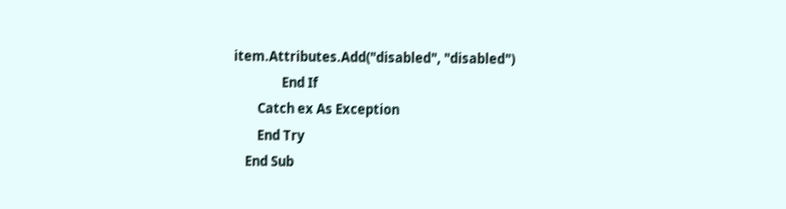item.Attributes.Add("disabled", "disabled")
                End If
        Catch ex As Exception
        End Try
    End Sub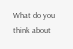What do you think about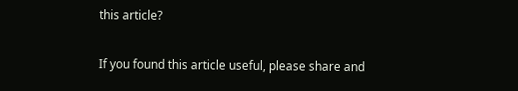this article?

If you found this article useful, please share and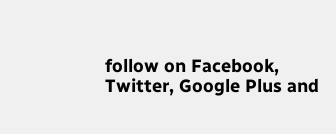follow on Facebook, Twitter, Google Plus and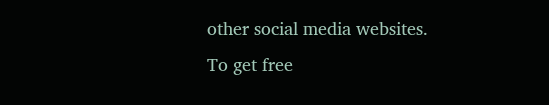other social media websites. To get free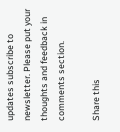updates subscribe to newsletter. Please put your thoughts and feedback in comments section.

Share this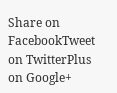Share on FacebookTweet on TwitterPlus on Google+